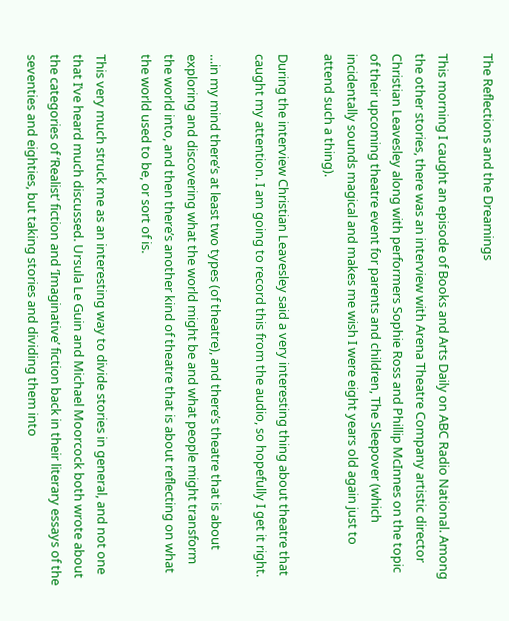The Reflections and the Dreamings

This morning I caught an episode of Books and Arts Daily on ABC Radio National. Among the other stories, there was an interview with Arena Theatre Company artistic director Christian Leavesley along with performers Sophie Ross and Phillip McInnes on the topic of their upcoming theatre event for parents and children, The Sleepover (which incidentally sounds magical and makes me wish I were eight years old again just to attend such a thing).

During the interview Christian Leavesley said a very interesting thing about theatre that caught my attention. I am going to record this from the audio, so hopefully I get it right.

…in my mind there’s at least two types (of theatre), and there’s theatre that is about exploring and discovering what the world might be and what people might transform the world into, and then there’s another kind of theatre that is about reflecting on what the world used to be, or sort of is.

This very much struck me as an interesting way to divide stories in general, and not one that I’ve heard much discussed. Ursula Le Guin and Michael Moorcock both wrote about the categories of ‘Realist’ fiction and ‘Imaginative’ fiction back in their literary essays of the seventies and eighties, but taking stories and dividing them into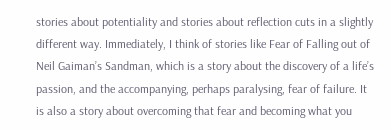stories about potentiality and stories about reflection cuts in a slightly different way. Immediately, I think of stories like Fear of Falling out of Neil Gaiman’s Sandman, which is a story about the discovery of a life’s passion, and the accompanying, perhaps paralysing, fear of failure. It is also a story about overcoming that fear and becoming what you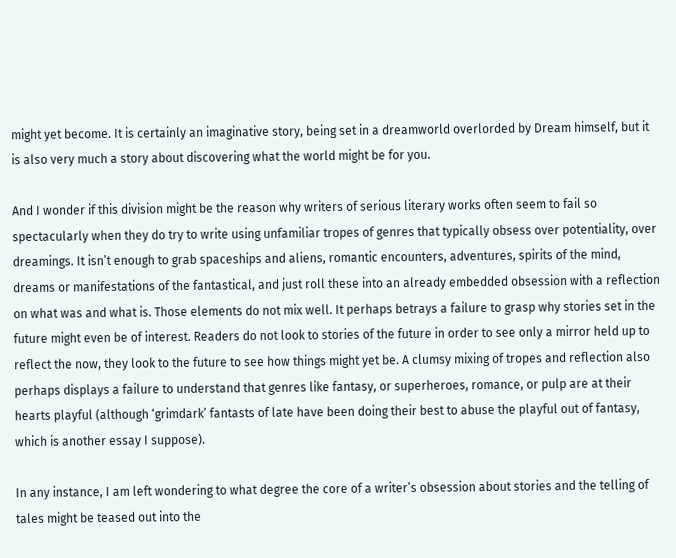might yet become. It is certainly an imaginative story, being set in a dreamworld overlorded by Dream himself, but it is also very much a story about discovering what the world might be for you.

And I wonder if this division might be the reason why writers of serious literary works often seem to fail so spectacularly when they do try to write using unfamiliar tropes of genres that typically obsess over potentiality, over dreamings. It isn’t enough to grab spaceships and aliens, romantic encounters, adventures, spirits of the mind, dreams or manifestations of the fantastical, and just roll these into an already embedded obsession with a reflection on what was and what is. Those elements do not mix well. It perhaps betrays a failure to grasp why stories set in the future might even be of interest. Readers do not look to stories of the future in order to see only a mirror held up to reflect the now, they look to the future to see how things might yet be. A clumsy mixing of tropes and reflection also perhaps displays a failure to understand that genres like fantasy, or superheroes, romance, or pulp are at their hearts playful (although ‘grimdark’ fantasts of late have been doing their best to abuse the playful out of fantasy, which is another essay I suppose).

In any instance, I am left wondering to what degree the core of a writer’s obsession about stories and the telling of tales might be teased out into the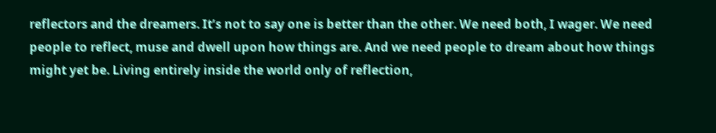reflectors and the dreamers. It’s not to say one is better than the other. We need both, I wager. We need people to reflect, muse and dwell upon how things are. And we need people to dream about how things might yet be. Living entirely inside the world only of reflection,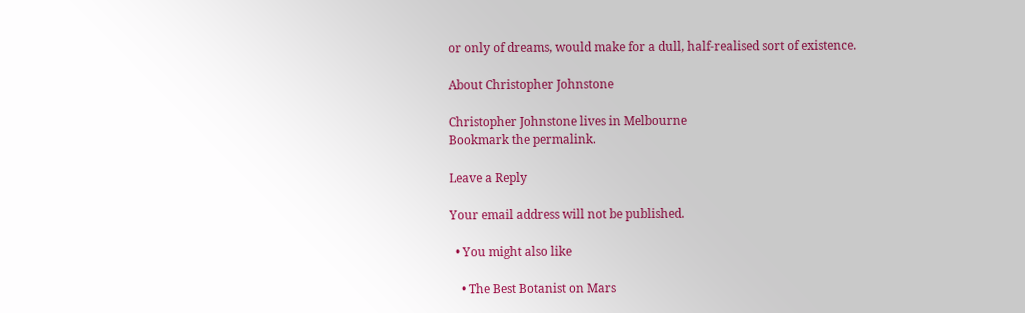or only of dreams, would make for a dull, half-realised sort of existence.

About Christopher Johnstone

Christopher Johnstone lives in Melbourne
Bookmark the permalink.

Leave a Reply

Your email address will not be published.

  • You might also like

    • The Best Botanist on Mars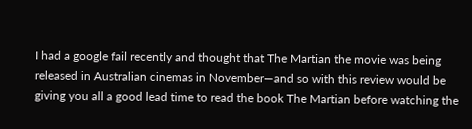I had a google fail recently and thought that The Martian the movie was being released in Australian cinemas in November—and so with this review would be giving you all a good lead time to read the book The Martian before watching the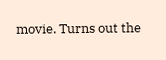movie. Turns out the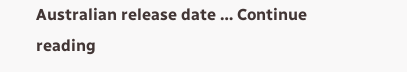Australian release date … Continue reading